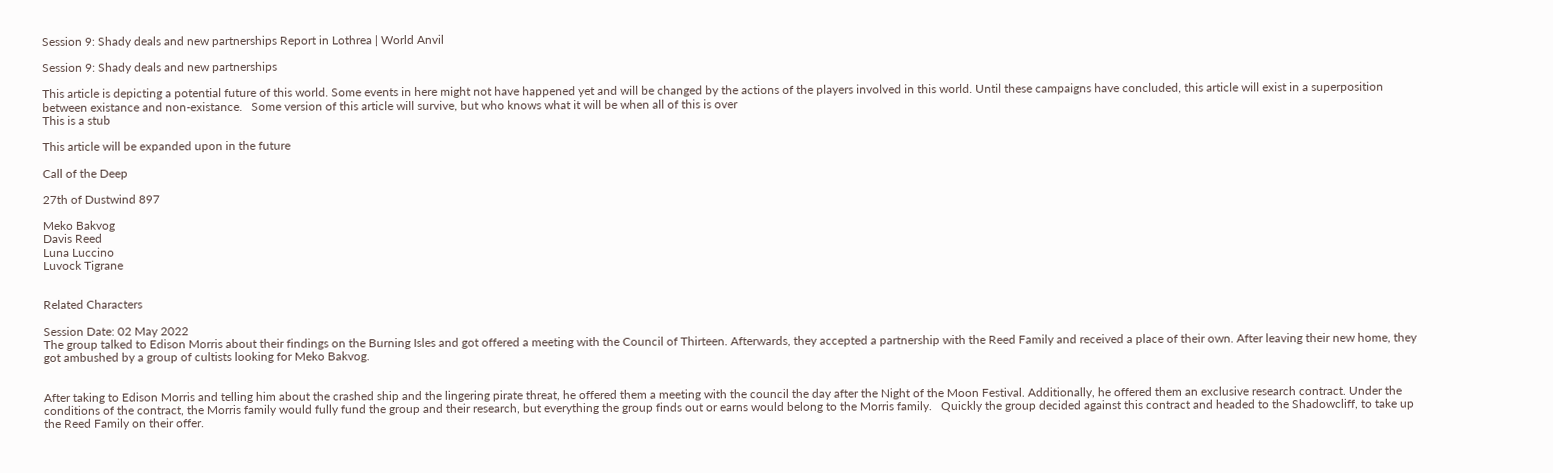Session 9: Shady deals and new partnerships Report in Lothrea | World Anvil

Session 9: Shady deals and new partnerships

This article is depicting a potential future of this world. Some events in here might not have happened yet and will be changed by the actions of the players involved in this world. Until these campaigns have concluded, this article will exist in a superposition between existance and non-existance.   Some version of this article will survive, but who knows what it will be when all of this is over
This is a stub

This article will be expanded upon in the future

Call of the Deep

27th of Dustwind 897

Meko Bakvog
Davis Reed
Luna Luccino
Luvock Tigrane


Related Characters

Session Date: 02 May 2022
The group talked to Edison Morris about their findings on the Burning Isles and got offered a meeting with the Council of Thirteen. Afterwards, they accepted a partnership with the Reed Family and received a place of their own. After leaving their new home, they got ambushed by a group of cultists looking for Meko Bakvog.


After taking to Edison Morris and telling him about the crashed ship and the lingering pirate threat, he offered them a meeting with the council the day after the Night of the Moon Festival. Additionally, he offered them an exclusive research contract. Under the conditions of the contract, the Morris family would fully fund the group and their research, but everything the group finds out or earns would belong to the Morris family.   Quickly the group decided against this contract and headed to the Shadowcliff, to take up the Reed Family on their offer.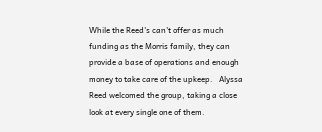While the Reed's can't offer as much funding as the Morris family, they can provide a base of operations and enough money to take care of the upkeep.   Alyssa Reed welcomed the group, taking a close look at every single one of them.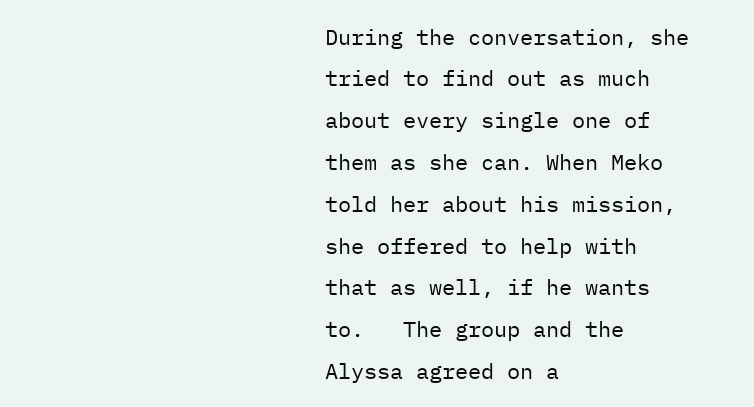During the conversation, she tried to find out as much about every single one of them as she can. When Meko told her about his mission, she offered to help with that as well, if he wants to.   The group and the Alyssa agreed on a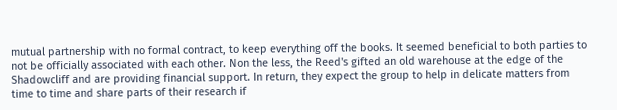mutual partnership with no formal contract, to keep everything off the books. It seemed beneficial to both parties to not be officially associated with each other. Non the less, the Reed's gifted an old warehouse at the edge of the Shadowcliff and are providing financial support. In return, they expect the group to help in delicate matters from time to time and share parts of their research if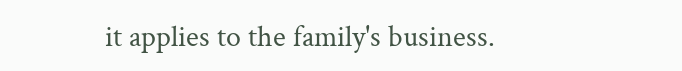it applies to the family's business.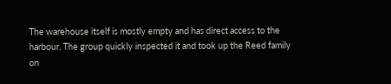The warehouse itself is mostly empty and has direct access to the harbour. The group quickly inspected it and took up the Reed family on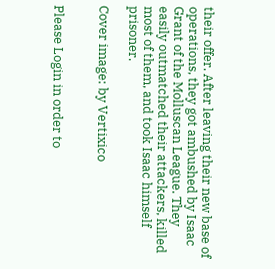their offer. After leaving their new base of operations, they got ambushed by Isaac Grant of the Molluscan League. They easily outmatched their attackers, killed most of them, and took Isaac himself prisoner.

Cover image: by Vertixico


Please Login in order to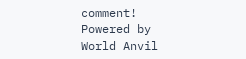comment!
Powered by World Anvil